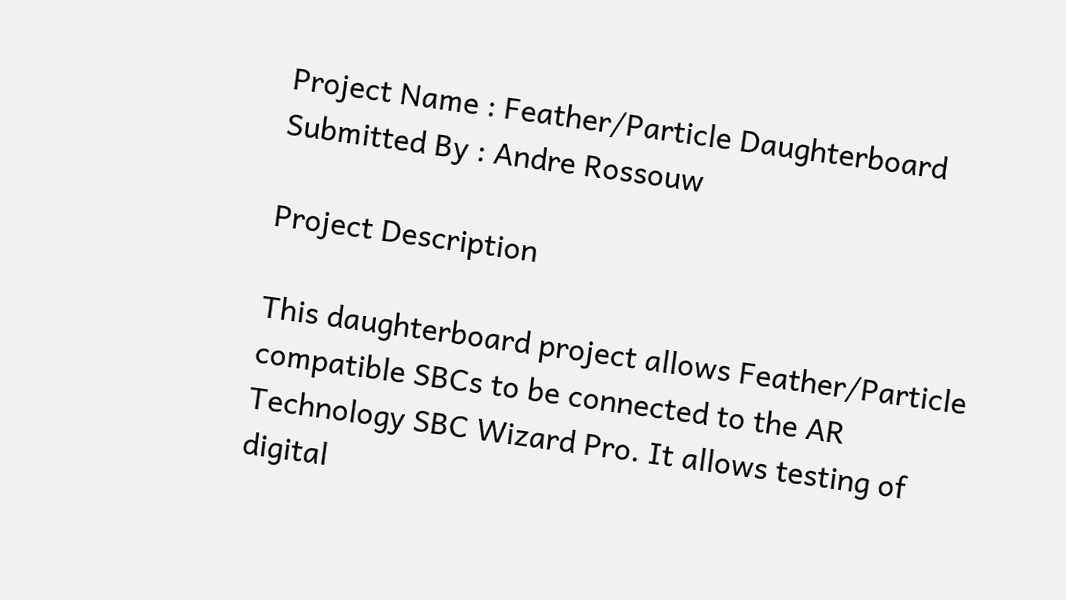Project Name : Feather/Particle Daughterboard
Submitted By : Andre Rossouw

Project Description

This daughterboard project allows Feather/Particle compatible SBCs to be connected to the AR Technology SBC Wizard Pro. It allows testing of digital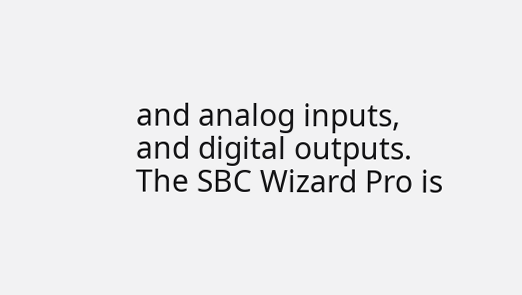and analog inputs, and digital outputs. The SBC Wizard Pro is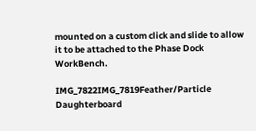mounted on a custom click and slide to allow it to be attached to the Phase Dock WorkBench.

IMG_7822IMG_7819Feather/Particle Daughterboard